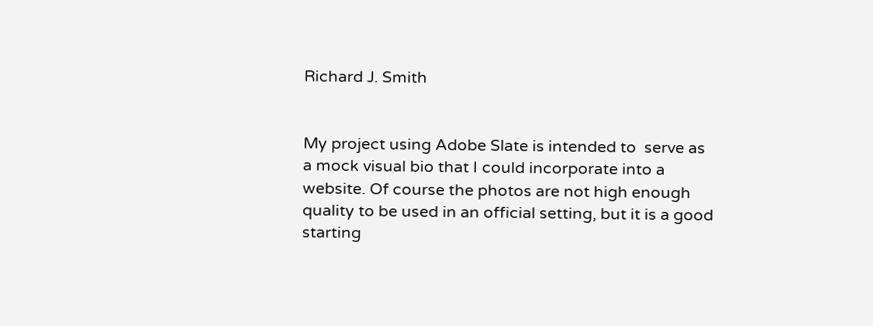Richard J. Smith


My project using Adobe Slate is intended to  serve as a mock visual bio that I could incorporate into a website. Of course the photos are not high enough quality to be used in an official setting, but it is a good starting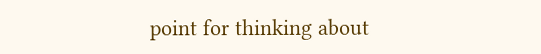point for thinking about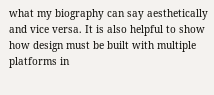what my biography can say aesthetically and vice versa. It is also helpful to show how design must be built with multiple platforms in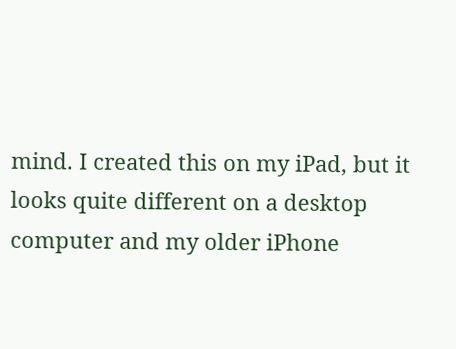mind. I created this on my iPad, but it looks quite different on a desktop computer and my older iPhone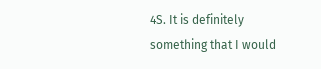4S. It is definitely something that I would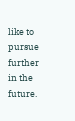like to pursue further in the future.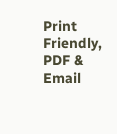Print Friendly, PDF & Email